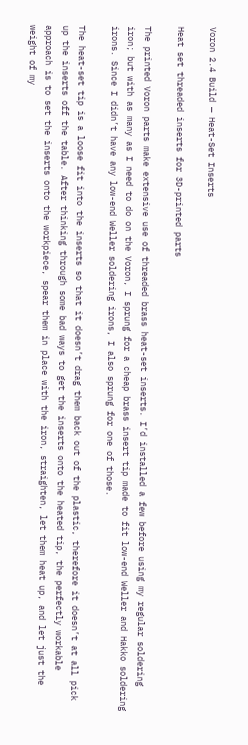Voron 2.4 Build — Heat-Set Inserts

Heat set threaded inserts for 3D-printed parts

The printed Voron parts make extensive use of threaded brass heat-set inserts. I’d installed a few before using my regular soldering iron; but with as many as I need to do on the Voron, I sprung for a cheap brass insert tip made to fit low-end Weller and Hakko soldering irons. Since I didn’t have any low-end Weller soldering irons, I also sprung for one of those.

The heat-set tip is a loose fit into the inserts so that it doesn’t drag them back out of the plastic, therefore it doesn’t at all pick up the inserts off the table. After thinking through some bad ways to get the inserts onto the heated tip, the perfectly workable approach is to set the inserts onto the workpiece, spear them in place with the iron, straighten, let them heat up, and let just the weight of my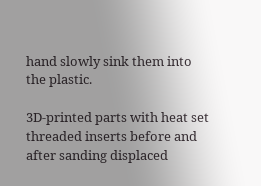hand slowly sink them into the plastic.

3D-printed parts with heat set threaded inserts before and after sanding displaced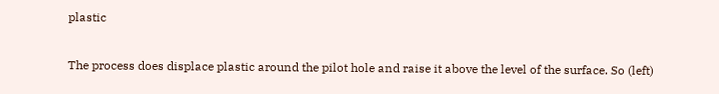plastic

The process does displace plastic around the pilot hole and raise it above the level of the surface. So (left)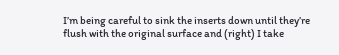I’m being careful to sink the inserts down until they’re flush with the original surface and (right) I take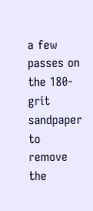a few passes on the 180-grit sandpaper to remove the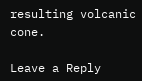resulting volcanic cone.

Leave a Reply